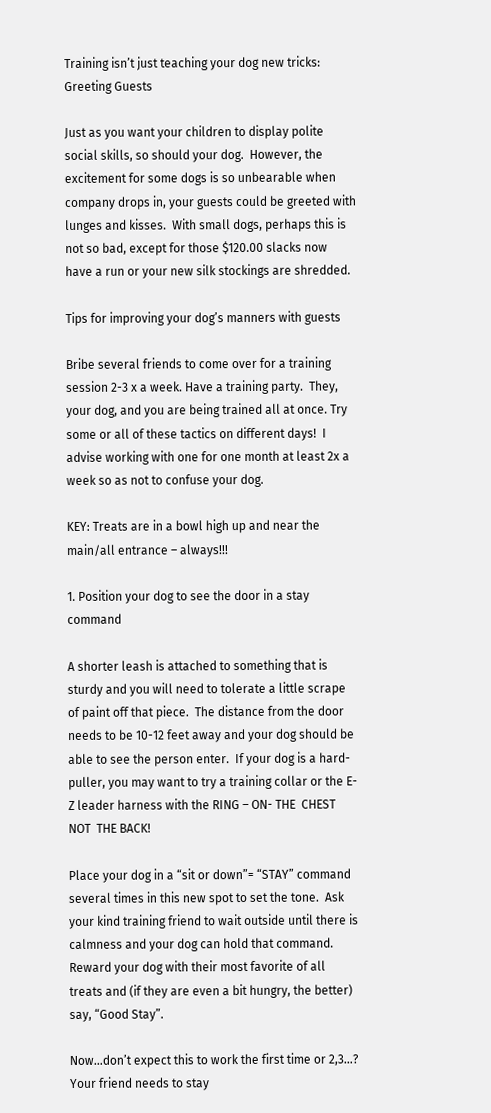Training isn’t just teaching your dog new tricks: Greeting Guests

Just as you want your children to display polite social skills, so should your dog.  However, the excitement for some dogs is so unbearable when company drops in, your guests could be greeted with lunges and kisses.  With small dogs, perhaps this is not so bad, except for those $120.00 slacks now have a run or your new silk stockings are shredded.

Tips for improving your dog’s manners with guests

Bribe several friends to come over for a training session 2-3 x a week. Have a training party.  They, your dog, and you are being trained all at once. Try some or all of these tactics on different days!  I advise working with one for one month at least 2x a week so as not to confuse your dog.

KEY: Treats are in a bowl high up and near the main/all entrance – always!!!

1. Position your dog to see the door in a stay command

A shorter leash is attached to something that is sturdy and you will need to tolerate a little scrape of paint off that piece.  The distance from the door needs to be 10-12 feet away and your dog should be able to see the person enter.  If your dog is a hard-puller, you may want to try a training collar or the E-Z leader harness with the RING – ON- THE  CHEST  NOT  THE BACK!

Place your dog in a “sit or down”= “STAY” command several times in this new spot to set the tone.  Ask your kind training friend to wait outside until there is calmness and your dog can hold that command. Reward your dog with their most favorite of all treats and (if they are even a bit hungry, the better) say, “Good Stay”.

Now…don’t expect this to work the first time or 2,3…?  Your friend needs to stay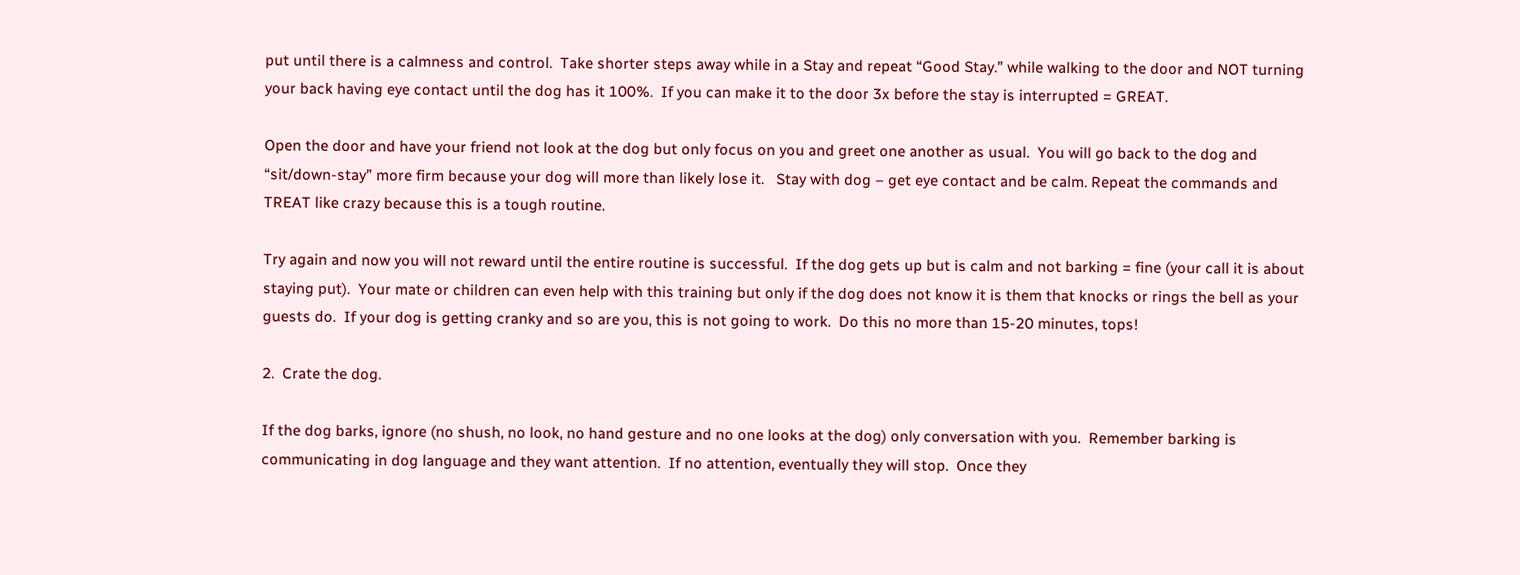put until there is a calmness and control.  Take shorter steps away while in a Stay and repeat “Good Stay.” while walking to the door and NOT turning your back having eye contact until the dog has it 100%.  If you can make it to the door 3x before the stay is interrupted = GREAT.

Open the door and have your friend not look at the dog but only focus on you and greet one another as usual.  You will go back to the dog and “sit/down-stay” more firm because your dog will more than likely lose it.   Stay with dog – get eye contact and be calm. Repeat the commands and TREAT like crazy because this is a tough routine.

Try again and now you will not reward until the entire routine is successful.  If the dog gets up but is calm and not barking = fine (your call it is about staying put).  Your mate or children can even help with this training but only if the dog does not know it is them that knocks or rings the bell as your guests do.  If your dog is getting cranky and so are you, this is not going to work.  Do this no more than 15-20 minutes, tops!

2.  Crate the dog.

If the dog barks, ignore (no shush, no look, no hand gesture and no one looks at the dog) only conversation with you.  Remember barking is communicating in dog language and they want attention.  If no attention, eventually they will stop.  Once they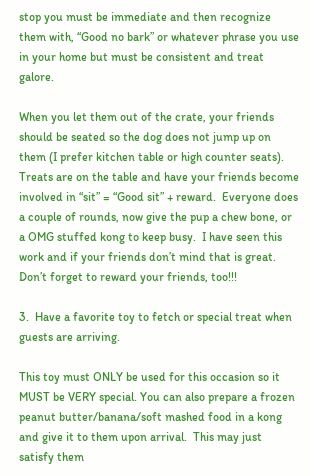stop you must be immediate and then recognize them with, “Good no bark” or whatever phrase you use in your home but must be consistent and treat galore.

When you let them out of the crate, your friends should be seated so the dog does not jump up on them (I prefer kitchen table or high counter seats).  Treats are on the table and have your friends become involved in “sit” = “Good sit” + reward.  Everyone does a couple of rounds, now give the pup a chew bone, or a OMG stuffed kong to keep busy.  I have seen this work and if your friends don’t mind that is great.  Don’t forget to reward your friends, too!!!

3.  Have a favorite toy to fetch or special treat when guests are arriving.

This toy must ONLY be used for this occasion so it MUST be VERY special. You can also prepare a frozen peanut butter/banana/soft mashed food in a kong and give it to them upon arrival.  This may just satisfy them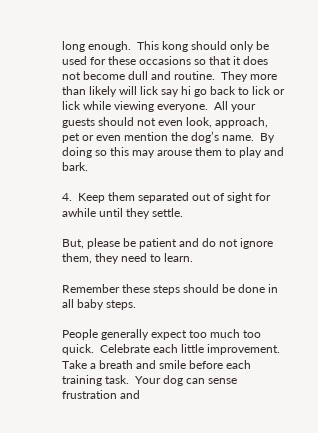long enough.  This kong should only be used for these occasions so that it does not become dull and routine.  They more than likely will lick say hi go back to lick or lick while viewing everyone.  All your guests should not even look, approach, pet or even mention the dog’s name.  By doing so this may arouse them to play and bark.

4.  Keep them separated out of sight for awhile until they settle.

But, please be patient and do not ignore them, they need to learn.

Remember these steps should be done in all baby steps.

People generally expect too much too quick.  Celebrate each little improvement.  Take a breath and smile before each training task.  Your dog can sense frustration and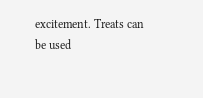excitement. Treats can be used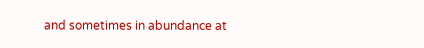and sometimes in abundance at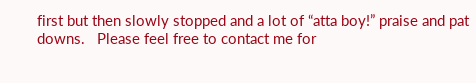first but then slowly stopped and a lot of “atta boy!” praise and pat downs.   Please feel free to contact me for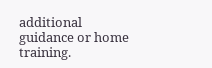additional guidance or home training.